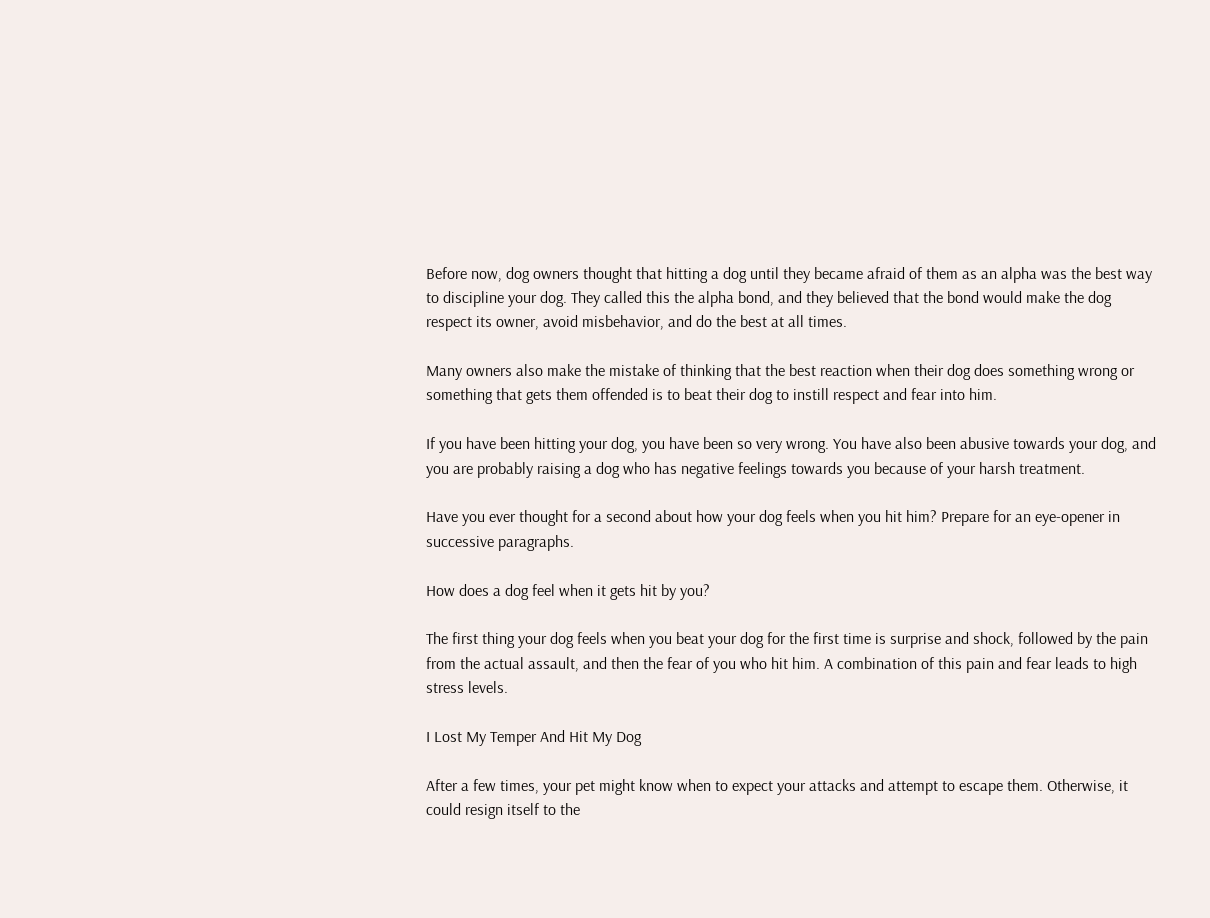Before now, dog owners thought that hitting a dog until they became afraid of them as an alpha was the best way to discipline your dog. They called this the alpha bond, and they believed that the bond would make the dog respect its owner, avoid misbehavior, and do the best at all times.

Many owners also make the mistake of thinking that the best reaction when their dog does something wrong or something that gets them offended is to beat their dog to instill respect and fear into him.

If you have been hitting your dog, you have been so very wrong. You have also been abusive towards your dog, and you are probably raising a dog who has negative feelings towards you because of your harsh treatment.

Have you ever thought for a second about how your dog feels when you hit him? Prepare for an eye-opener in successive paragraphs.

How does a dog feel when it gets hit by you?

The first thing your dog feels when you beat your dog for the first time is surprise and shock, followed by the pain from the actual assault, and then the fear of you who hit him. A combination of this pain and fear leads to high stress levels.

I Lost My Temper And Hit My Dog

After a few times, your pet might know when to expect your attacks and attempt to escape them. Otherwise, it could resign itself to the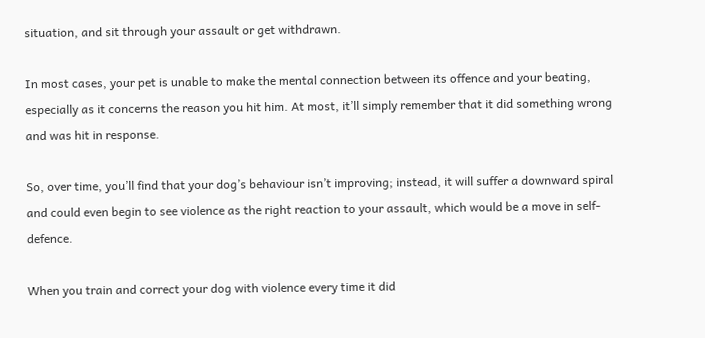situation, and sit through your assault or get withdrawn.

In most cases, your pet is unable to make the mental connection between its offence and your beating, especially as it concerns the reason you hit him. At most, it’ll simply remember that it did something wrong and was hit in response.

So, over time, you’ll find that your dog’s behaviour isn’t improving; instead, it will suffer a downward spiral and could even begin to see violence as the right reaction to your assault, which would be a move in self-defence.

When you train and correct your dog with violence every time it did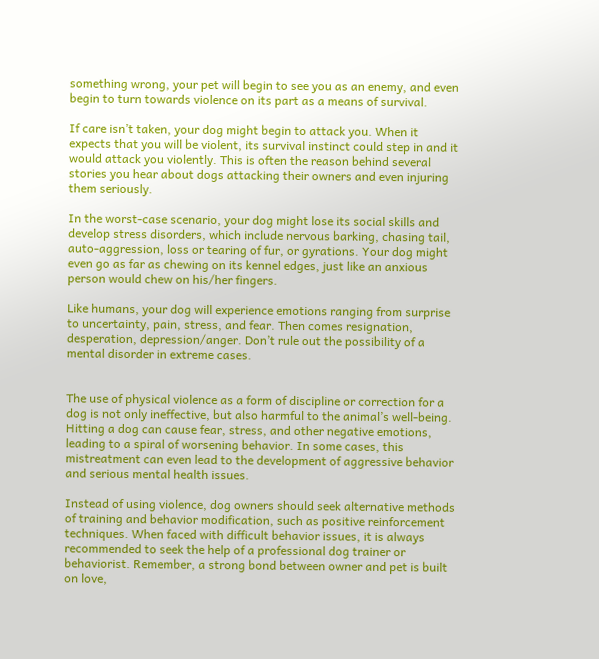something wrong, your pet will begin to see you as an enemy, and even begin to turn towards violence on its part as a means of survival.

If care isn’t taken, your dog might begin to attack you. When it expects that you will be violent, its survival instinct could step in and it would attack you violently. This is often the reason behind several stories you hear about dogs attacking their owners and even injuring them seriously.

In the worst-case scenario, your dog might lose its social skills and develop stress disorders, which include nervous barking, chasing tail, auto-aggression, loss or tearing of fur, or gyrations. Your dog might even go as far as chewing on its kennel edges, just like an anxious person would chew on his/her fingers.

Like humans, your dog will experience emotions ranging from surprise to uncertainty, pain, stress, and fear. Then comes resignation, desperation, depression/anger. Don’t rule out the possibility of a mental disorder in extreme cases.


The use of physical violence as a form of discipline or correction for a dog is not only ineffective, but also harmful to the animal’s well-being. Hitting a dog can cause fear, stress, and other negative emotions, leading to a spiral of worsening behavior. In some cases, this mistreatment can even lead to the development of aggressive behavior and serious mental health issues.

Instead of using violence, dog owners should seek alternative methods of training and behavior modification, such as positive reinforcement techniques. When faced with difficult behavior issues, it is always recommended to seek the help of a professional dog trainer or behaviorist. Remember, a strong bond between owner and pet is built on love,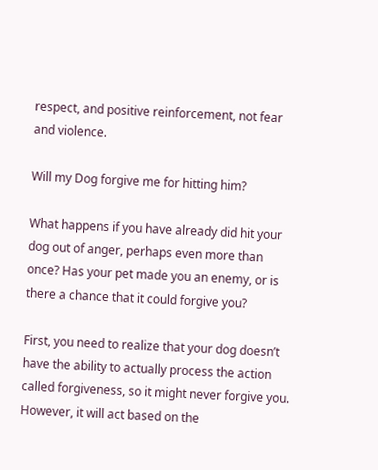respect, and positive reinforcement, not fear and violence.

Will my Dog forgive me for hitting him?

What happens if you have already did hit your dog out of anger, perhaps even more than once? Has your pet made you an enemy, or is there a chance that it could forgive you?

First, you need to realize that your dog doesn’t have the ability to actually process the action called forgiveness, so it might never forgive you. However, it will act based on the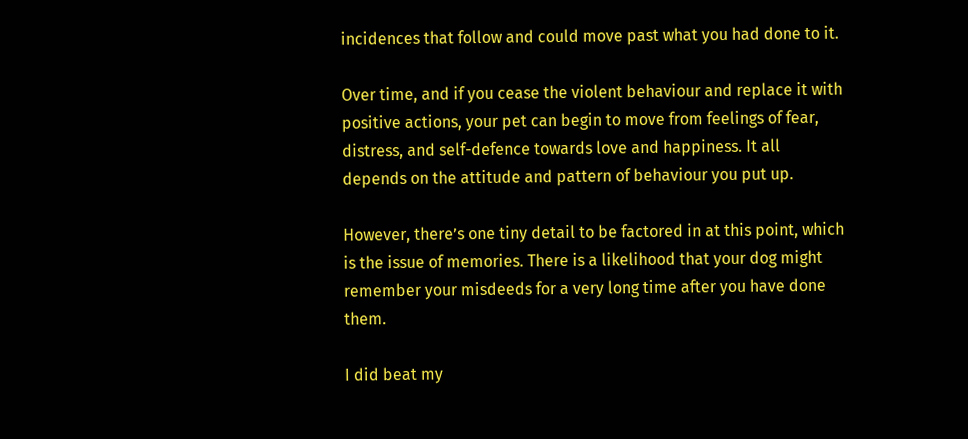incidences that follow and could move past what you had done to it.

Over time, and if you cease the violent behaviour and replace it with positive actions, your pet can begin to move from feelings of fear, distress, and self-defence towards love and happiness. It all depends on the attitude and pattern of behaviour you put up.

However, there’s one tiny detail to be factored in at this point, which is the issue of memories. There is a likelihood that your dog might remember your misdeeds for a very long time after you have done them.

I did beat my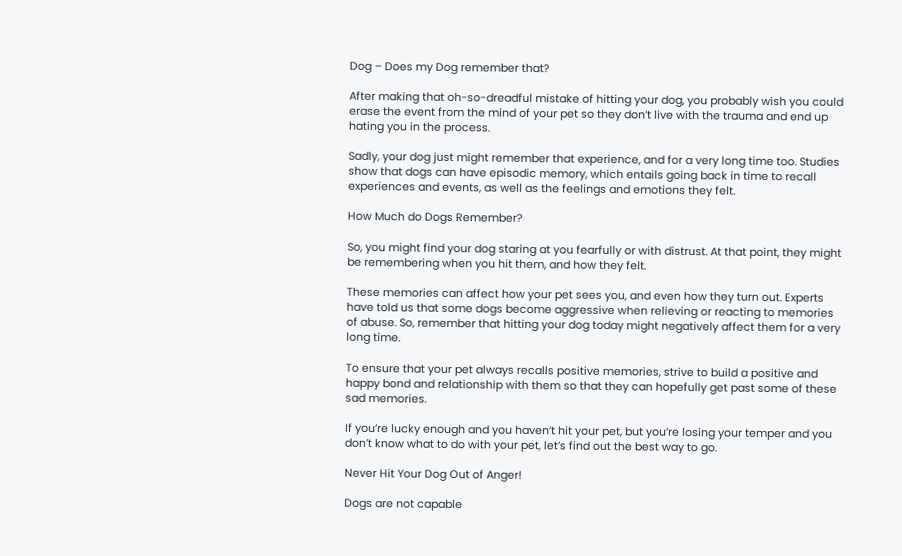Dog – Does my Dog remember that?

After making that oh-so-dreadful mistake of hitting your dog, you probably wish you could erase the event from the mind of your pet so they don’t live with the trauma and end up hating you in the process.

Sadly, your dog just might remember that experience, and for a very long time too. Studies show that dogs can have episodic memory, which entails going back in time to recall experiences and events, as well as the feelings and emotions they felt.

How Much do Dogs Remember?

So, you might find your dog staring at you fearfully or with distrust. At that point, they might be remembering when you hit them, and how they felt.

These memories can affect how your pet sees you, and even how they turn out. Experts have told us that some dogs become aggressive when relieving or reacting to memories of abuse. So, remember that hitting your dog today might negatively affect them for a very long time.

To ensure that your pet always recalls positive memories, strive to build a positive and happy bond and relationship with them so that they can hopefully get past some of these sad memories.

If you’re lucky enough and you haven’t hit your pet, but you’re losing your temper and you don’t know what to do with your pet, let’s find out the best way to go.

Never Hit Your Dog Out of Anger!

Dogs are not capable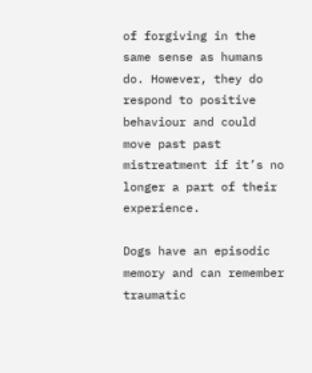of forgiving in the same sense as humans do. However, they do respond to positive behaviour and could move past past mistreatment if it’s no longer a part of their experience.

Dogs have an episodic memory and can remember traumatic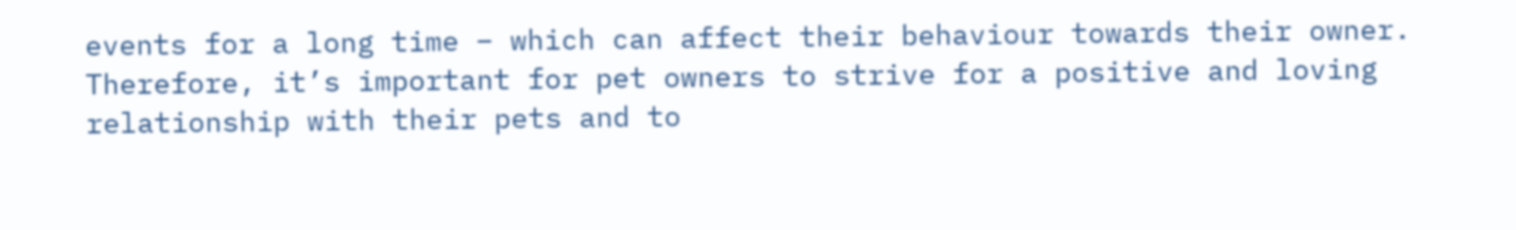events for a long time – which can affect their behaviour towards their owner. Therefore, it’s important for pet owners to strive for a positive and loving relationship with their pets and to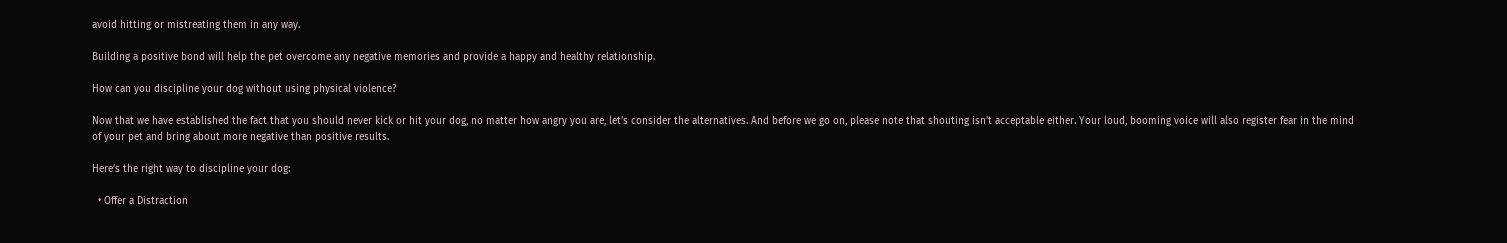avoid hitting or mistreating them in any way.

Building a positive bond will help the pet overcome any negative memories and provide a happy and healthy relationship.

How can you discipline your dog without using physical violence?

Now that we have established the fact that you should never kick or hit your dog, no matter how angry you are, let’s consider the alternatives. And before we go on, please note that shouting isn’t acceptable either. Your loud, booming voice will also register fear in the mind of your pet and bring about more negative than positive results.

Here’s the right way to discipline your dog:

  • Offer a Distraction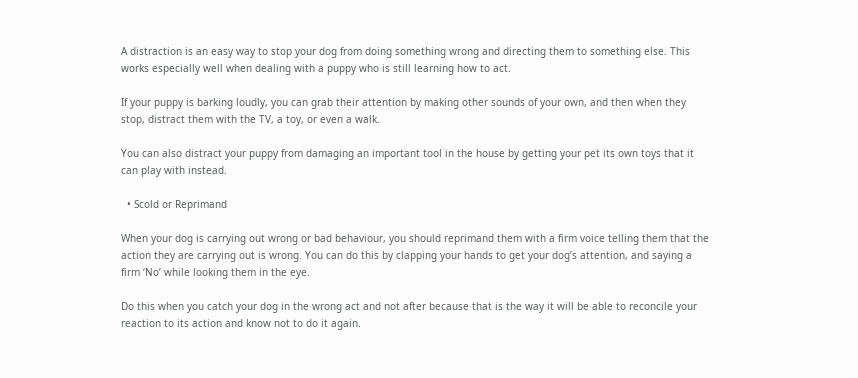A distraction is an easy way to stop your dog from doing something wrong and directing them to something else. This works especially well when dealing with a puppy who is still learning how to act.

If your puppy is barking loudly, you can grab their attention by making other sounds of your own, and then when they stop, distract them with the TV, a toy, or even a walk.

You can also distract your puppy from damaging an important tool in the house by getting your pet its own toys that it can play with instead.

  • Scold or Reprimand

When your dog is carrying out wrong or bad behaviour, you should reprimand them with a firm voice telling them that the action they are carrying out is wrong. You can do this by clapping your hands to get your dog’s attention, and saying a firm ‘No’ while looking them in the eye.

Do this when you catch your dog in the wrong act and not after because that is the way it will be able to reconcile your reaction to its action and know not to do it again.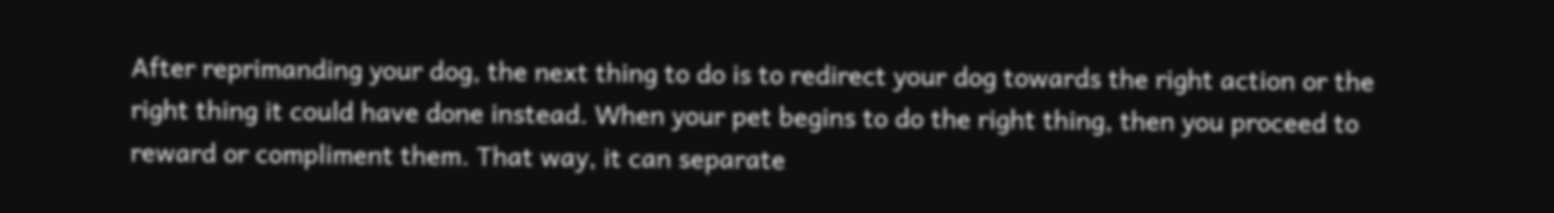After reprimanding your dog, the next thing to do is to redirect your dog towards the right action or the right thing it could have done instead. When your pet begins to do the right thing, then you proceed to reward or compliment them. That way, it can separate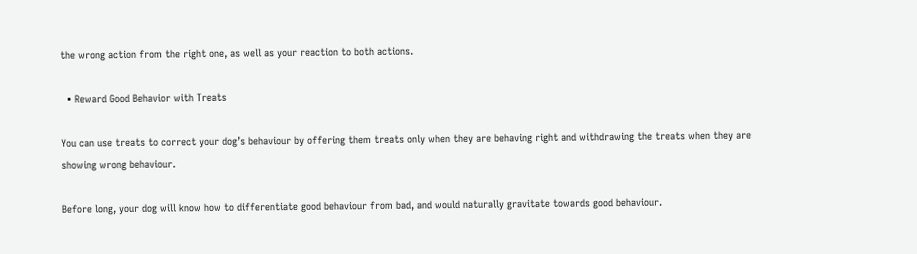the wrong action from the right one, as well as your reaction to both actions.

  • Reward Good Behavior with Treats

You can use treats to correct your dog’s behaviour by offering them treats only when they are behaving right and withdrawing the treats when they are showing wrong behaviour.

Before long, your dog will know how to differentiate good behaviour from bad, and would naturally gravitate towards good behaviour.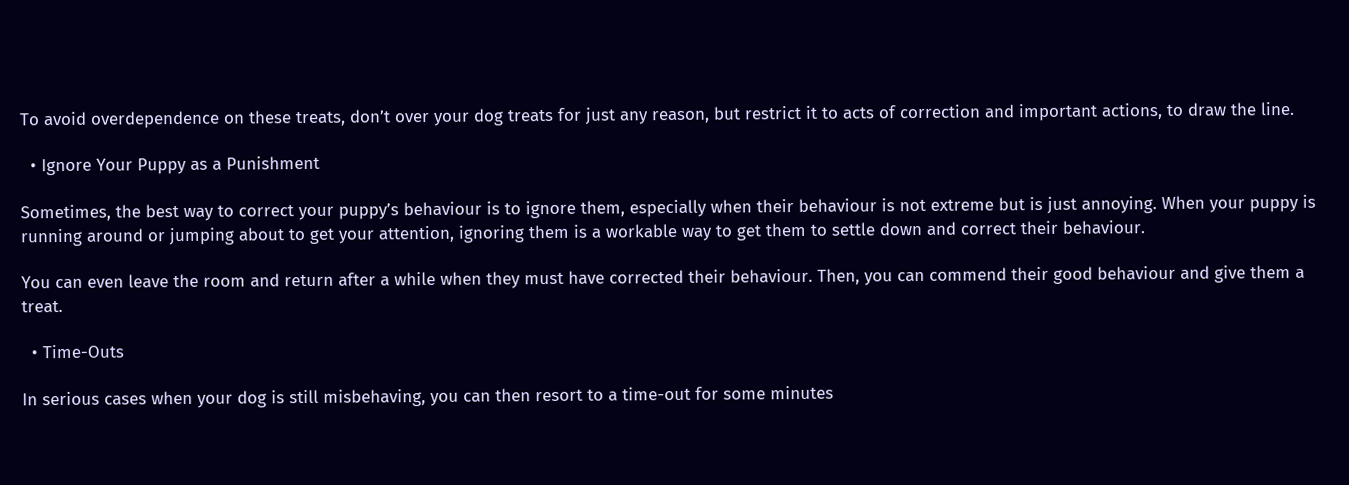To avoid overdependence on these treats, don’t over your dog treats for just any reason, but restrict it to acts of correction and important actions, to draw the line.

  • Ignore Your Puppy as a Punishment

Sometimes, the best way to correct your puppy’s behaviour is to ignore them, especially when their behaviour is not extreme but is just annoying. When your puppy is running around or jumping about to get your attention, ignoring them is a workable way to get them to settle down and correct their behaviour.

You can even leave the room and return after a while when they must have corrected their behaviour. Then, you can commend their good behaviour and give them a treat.

  • Time-Outs

In serious cases when your dog is still misbehaving, you can then resort to a time-out for some minutes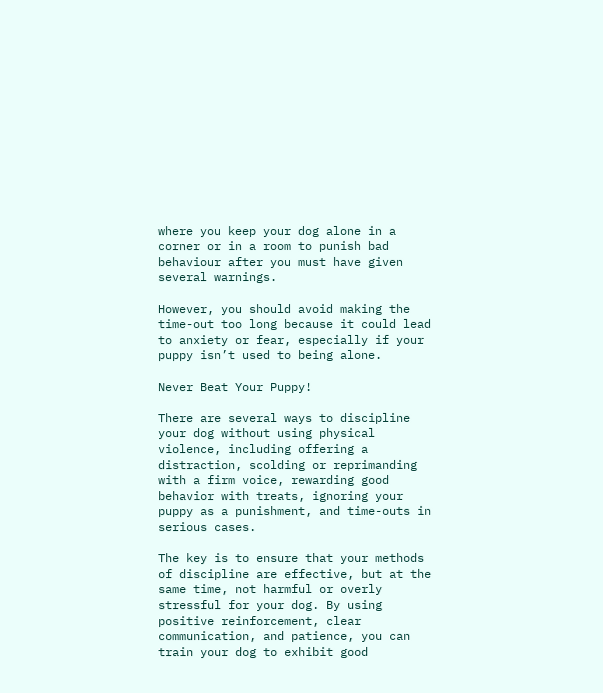where you keep your dog alone in a corner or in a room to punish bad behaviour after you must have given several warnings.

However, you should avoid making the time-out too long because it could lead to anxiety or fear, especially if your puppy isn’t used to being alone.

Never Beat Your Puppy!

There are several ways to discipline your dog without using physical violence, including offering a distraction, scolding or reprimanding with a firm voice, rewarding good behavior with treats, ignoring your puppy as a punishment, and time-outs in serious cases.

The key is to ensure that your methods of discipline are effective, but at the same time, not harmful or overly stressful for your dog. By using positive reinforcement, clear communication, and patience, you can train your dog to exhibit good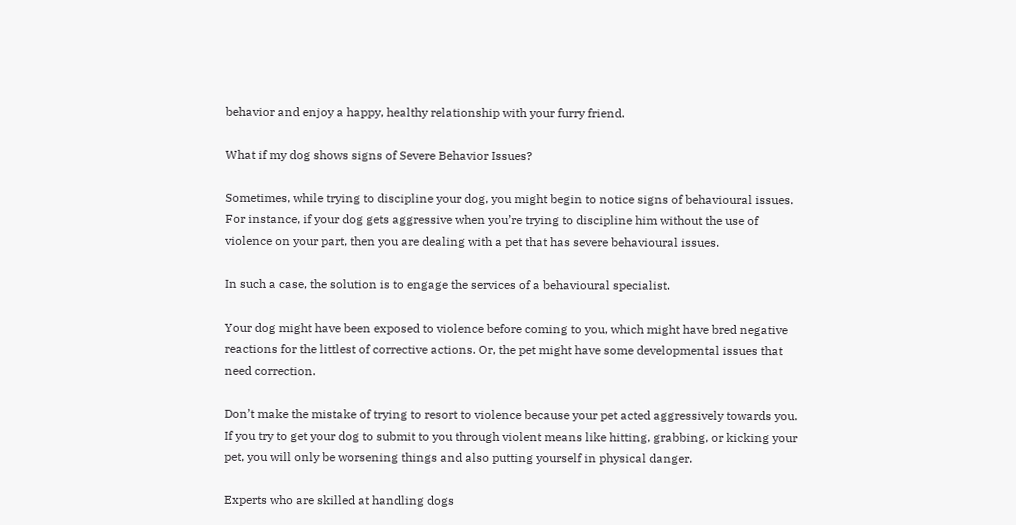behavior and enjoy a happy, healthy relationship with your furry friend.

What if my dog shows signs of Severe Behavior Issues?

Sometimes, while trying to discipline your dog, you might begin to notice signs of behavioural issues. For instance, if your dog gets aggressive when you’re trying to discipline him without the use of violence on your part, then you are dealing with a pet that has severe behavioural issues.

In such a case, the solution is to engage the services of a behavioural specialist.

Your dog might have been exposed to violence before coming to you, which might have bred negative reactions for the littlest of corrective actions. Or, the pet might have some developmental issues that need correction.

Don’t make the mistake of trying to resort to violence because your pet acted aggressively towards you. If you try to get your dog to submit to you through violent means like hitting, grabbing, or kicking your pet, you will only be worsening things and also putting yourself in physical danger.

Experts who are skilled at handling dogs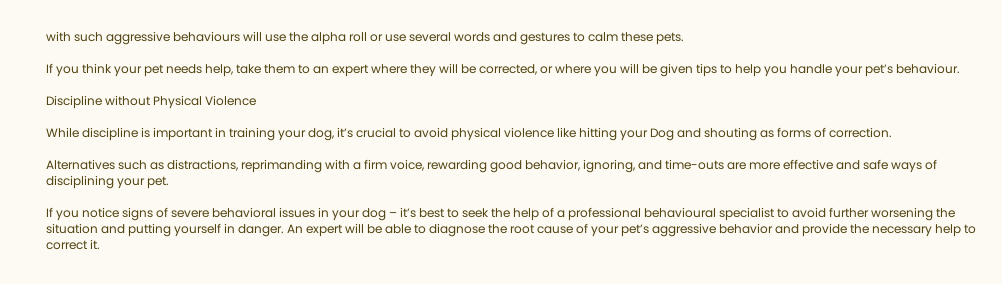with such aggressive behaviours will use the alpha roll or use several words and gestures to calm these pets.

If you think your pet needs help, take them to an expert where they will be corrected, or where you will be given tips to help you handle your pet’s behaviour.

Discipline without Physical Violence

While discipline is important in training your dog, it’s crucial to avoid physical violence like hitting your Dog and shouting as forms of correction.

Alternatives such as distractions, reprimanding with a firm voice, rewarding good behavior, ignoring, and time-outs are more effective and safe ways of disciplining your pet.

If you notice signs of severe behavioral issues in your dog – it’s best to seek the help of a professional behavioural specialist to avoid further worsening the situation and putting yourself in danger. An expert will be able to diagnose the root cause of your pet’s aggressive behavior and provide the necessary help to correct it.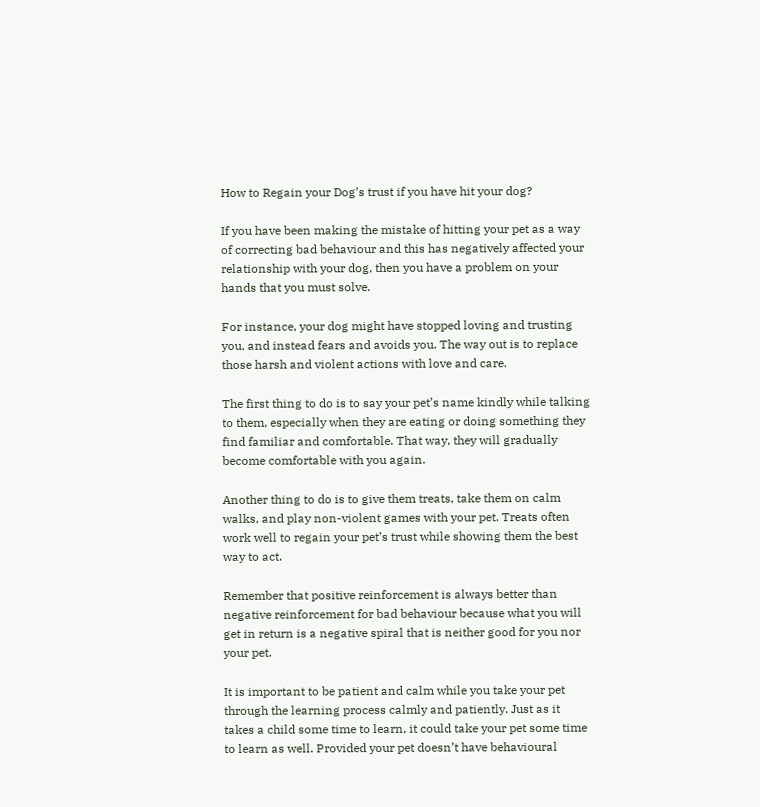How to Regain your Dog’s trust if you have hit your dog?

If you have been making the mistake of hitting your pet as a way of correcting bad behaviour and this has negatively affected your relationship with your dog, then you have a problem on your hands that you must solve.

For instance, your dog might have stopped loving and trusting you, and instead fears and avoids you. The way out is to replace those harsh and violent actions with love and care.

The first thing to do is to say your pet’s name kindly while talking to them, especially when they are eating or doing something they find familiar and comfortable. That way, they will gradually become comfortable with you again.

Another thing to do is to give them treats, take them on calm walks, and play non-violent games with your pet. Treats often work well to regain your pet’s trust while showing them the best way to act.

Remember that positive reinforcement is always better than negative reinforcement for bad behaviour because what you will get in return is a negative spiral that is neither good for you nor your pet.

It is important to be patient and calm while you take your pet through the learning process calmly and patiently. Just as it takes a child some time to learn, it could take your pet some time to learn as well. Provided your pet doesn’t have behavioural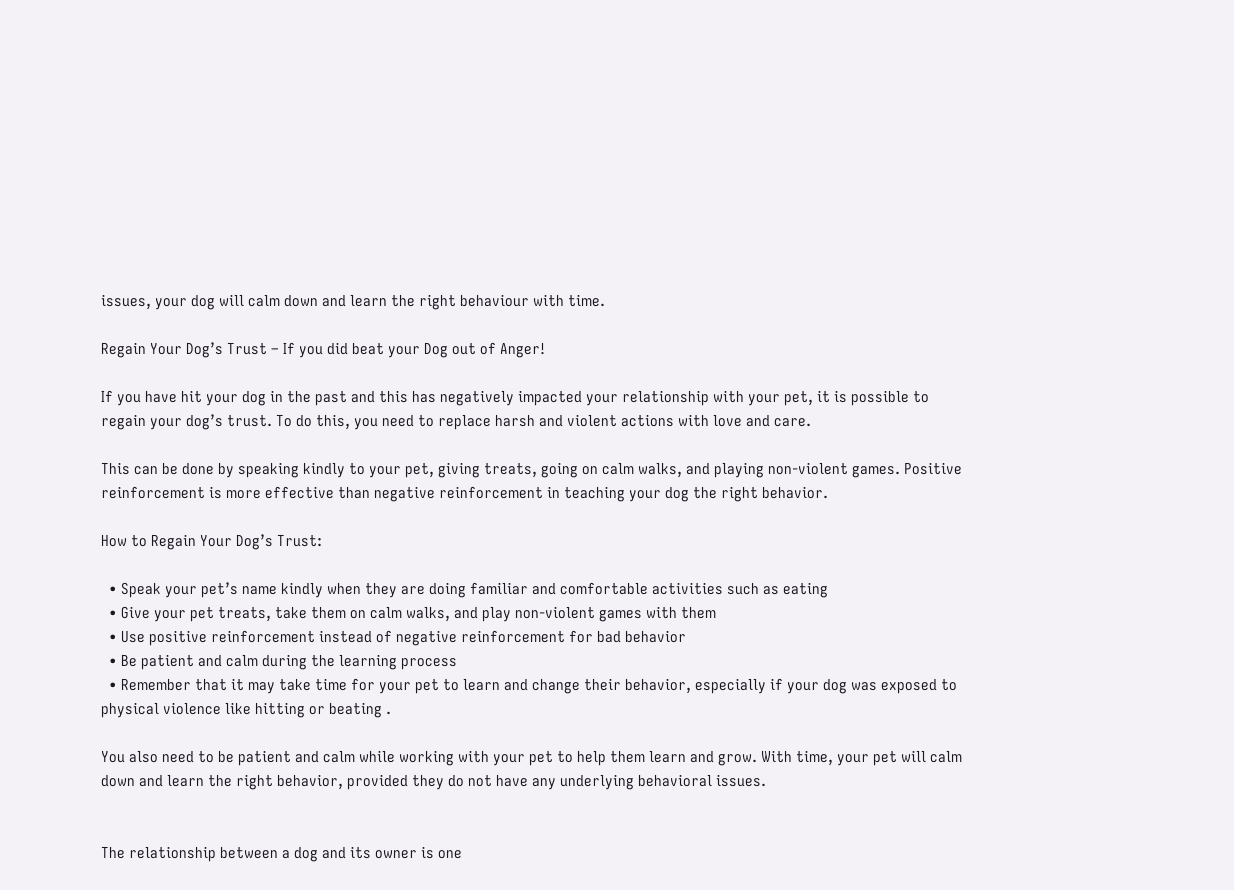issues, your dog will calm down and learn the right behaviour with time.

Regain Your Dog’s Trust – If you did beat your Dog out of Anger!

If you have hit your dog in the past and this has negatively impacted your relationship with your pet, it is possible to regain your dog’s trust. To do this, you need to replace harsh and violent actions with love and care.

This can be done by speaking kindly to your pet, giving treats, going on calm walks, and playing non-violent games. Positive reinforcement is more effective than negative reinforcement in teaching your dog the right behavior.

How to Regain Your Dog’s Trust:

  • Speak your pet’s name kindly when they are doing familiar and comfortable activities such as eating
  • Give your pet treats, take them on calm walks, and play non-violent games with them
  • Use positive reinforcement instead of negative reinforcement for bad behavior
  • Be patient and calm during the learning process
  • Remember that it may take time for your pet to learn and change their behavior, especially if your dog was exposed to physical violence like hitting or beating .

You also need to be patient and calm while working with your pet to help them learn and grow. With time, your pet will calm down and learn the right behavior, provided they do not have any underlying behavioral issues.


The relationship between a dog and its owner is one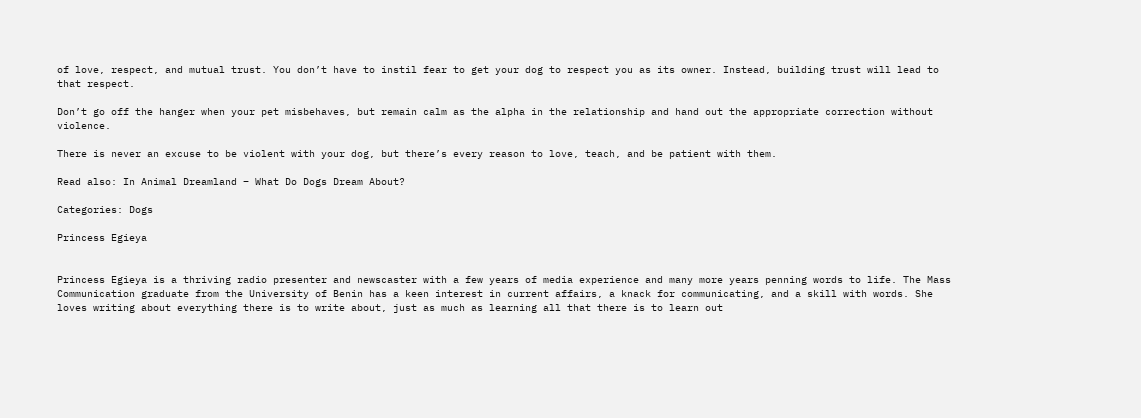of love, respect, and mutual trust. You don’t have to instil fear to get your dog to respect you as its owner. Instead, building trust will lead to that respect.

Don’t go off the hanger when your pet misbehaves, but remain calm as the alpha in the relationship and hand out the appropriate correction without violence.

There is never an excuse to be violent with your dog, but there’s every reason to love, teach, and be patient with them.

Read also: In Animal Dreamland – What Do Dogs Dream About?

Categories: Dogs

Princess Egieya


Princess Egieya is a thriving radio presenter and newscaster with a few years of media experience and many more years penning words to life. The Mass Communication graduate from the University of Benin has a keen interest in current affairs, a knack for communicating, and a skill with words. She loves writing about everything there is to write about, just as much as learning all that there is to learn out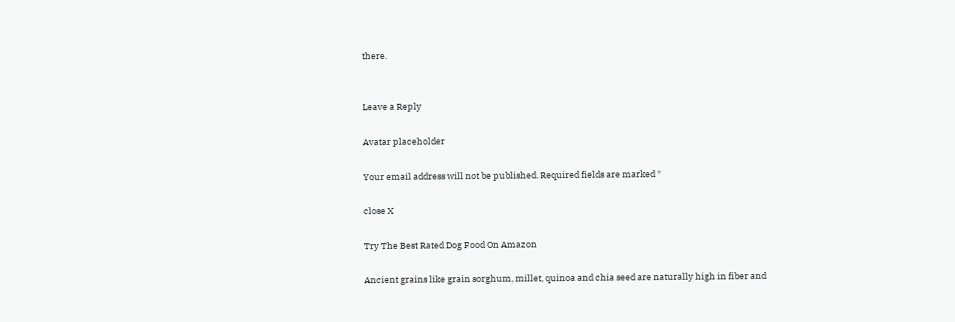there.


Leave a Reply

Avatar placeholder

Your email address will not be published. Required fields are marked *

close X

Try The Best Rated Dog Food On Amazon

Ancient grains like grain sorghum, millet, quinoa and chia seed are naturally high in fiber and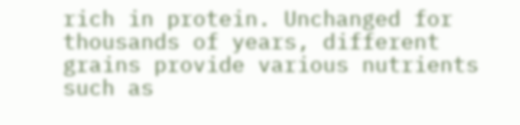rich in protein. Unchanged for thousands of years, different grains provide various nutrients such as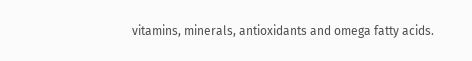vitamins, minerals, antioxidants and omega fatty acids.